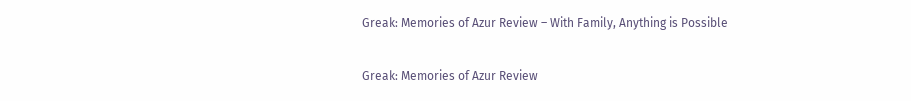Greak: Memories of Azur Review – With Family, Anything is Possible

Greak: Memories of Azur Review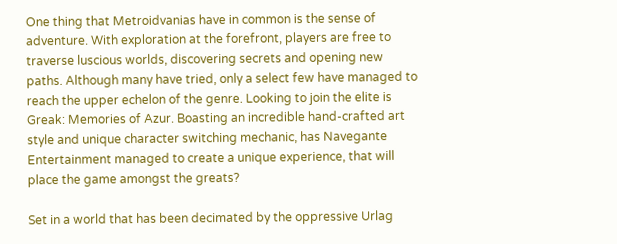One thing that Metroidvanias have in common is the sense of adventure. With exploration at the forefront, players are free to traverse luscious worlds, discovering secrets and opening new paths. Although many have tried, only a select few have managed to reach the upper echelon of the genre. Looking to join the elite is Greak: Memories of Azur. Boasting an incredible hand-crafted art style and unique character switching mechanic, has Navegante Entertainment managed to create a unique experience, that will place the game amongst the greats?

Set in a world that has been decimated by the oppressive Urlag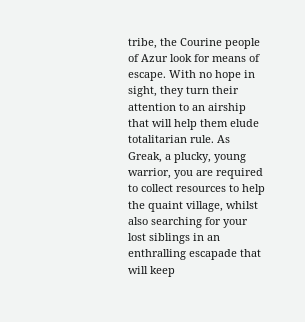tribe, the Courine people of Azur look for means of escape. With no hope in sight, they turn their attention to an airship that will help them elude totalitarian rule. As Greak, a plucky, young warrior, you are required to collect resources to help the quaint village, whilst also searching for your lost siblings in an enthralling escapade that will keep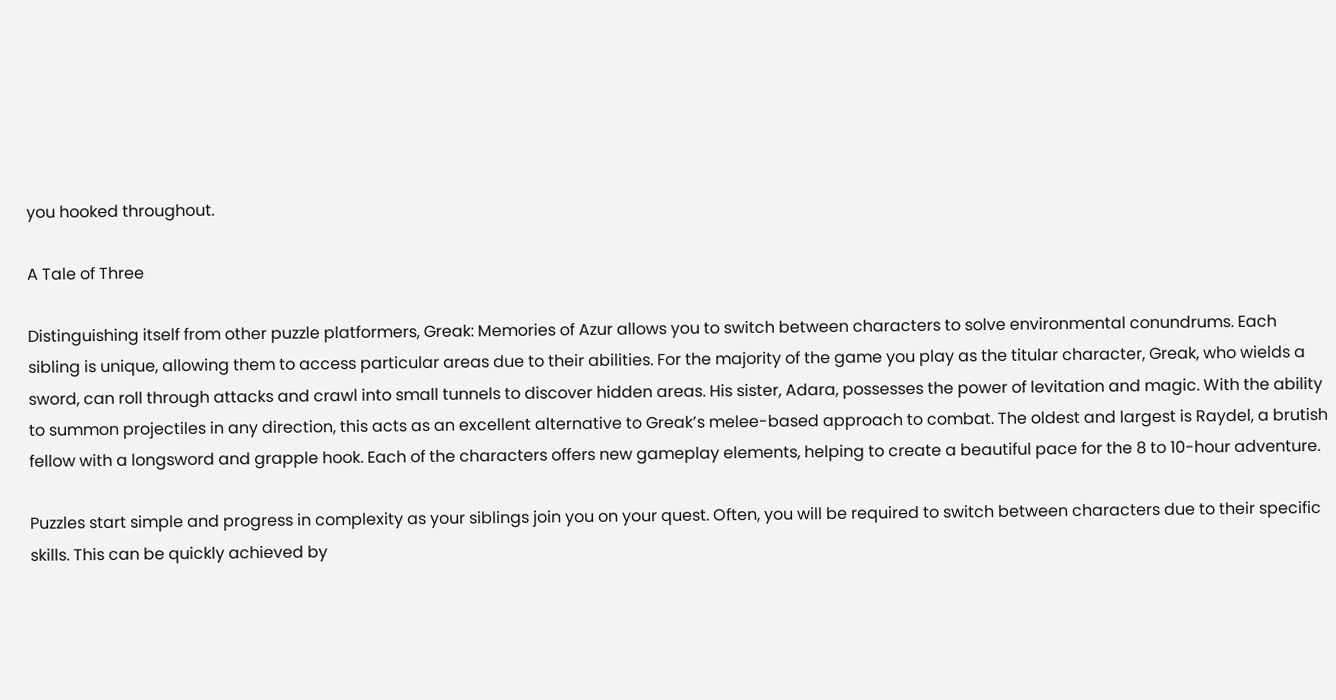you hooked throughout.

A Tale of Three

Distinguishing itself from other puzzle platformers, Greak: Memories of Azur allows you to switch between characters to solve environmental conundrums. Each sibling is unique, allowing them to access particular areas due to their abilities. For the majority of the game you play as the titular character, Greak, who wields a sword, can roll through attacks and crawl into small tunnels to discover hidden areas. His sister, Adara, possesses the power of levitation and magic. With the ability to summon projectiles in any direction, this acts as an excellent alternative to Greak’s melee-based approach to combat. The oldest and largest is Raydel, a brutish fellow with a longsword and grapple hook. Each of the characters offers new gameplay elements, helping to create a beautiful pace for the 8 to 10-hour adventure.

Puzzles start simple and progress in complexity as your siblings join you on your quest. Often, you will be required to switch between characters due to their specific skills. This can be quickly achieved by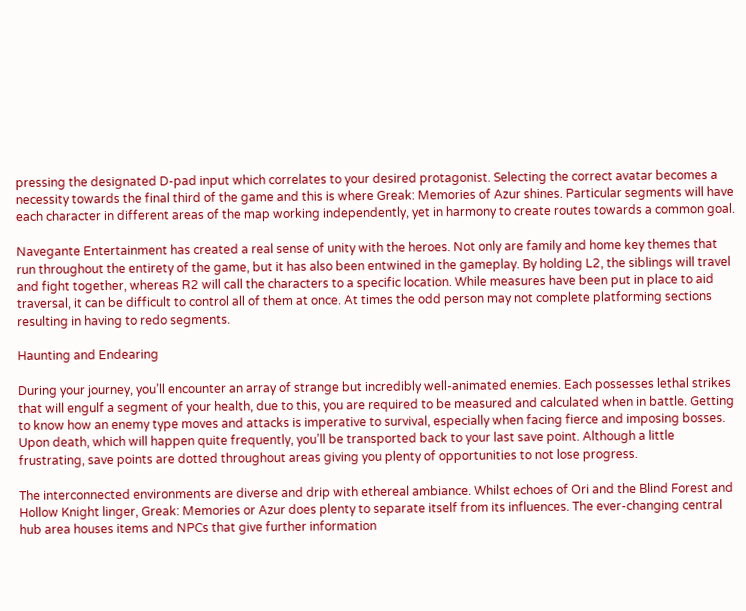pressing the designated D-pad input which correlates to your desired protagonist. Selecting the correct avatar becomes a necessity towards the final third of the game and this is where Greak: Memories of Azur shines. Particular segments will have each character in different areas of the map working independently, yet in harmony to create routes towards a common goal.

Navegante Entertainment has created a real sense of unity with the heroes. Not only are family and home key themes that run throughout the entirety of the game, but it has also been entwined in the gameplay. By holding L2, the siblings will travel and fight together, whereas R2 will call the characters to a specific location. While measures have been put in place to aid traversal, it can be difficult to control all of them at once. At times the odd person may not complete platforming sections resulting in having to redo segments.

Haunting and Endearing

During your journey, you’ll encounter an array of strange but incredibly well-animated enemies. Each possesses lethal strikes that will engulf a segment of your health, due to this, you are required to be measured and calculated when in battle. Getting to know how an enemy type moves and attacks is imperative to survival, especially when facing fierce and imposing bosses. Upon death, which will happen quite frequently, you’ll be transported back to your last save point. Although a little frustrating, save points are dotted throughout areas giving you plenty of opportunities to not lose progress.

The interconnected environments are diverse and drip with ethereal ambiance. Whilst echoes of Ori and the Blind Forest and Hollow Knight linger, Greak: Memories or Azur does plenty to separate itself from its influences. The ever-changing central hub area houses items and NPCs that give further information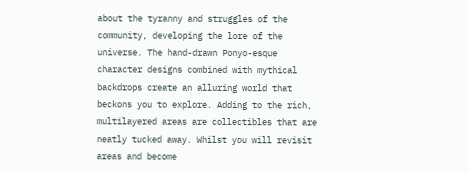about the tyranny and struggles of the community, developing the lore of the universe. The hand-drawn Ponyo-esque character designs combined with mythical backdrops create an alluring world that beckons you to explore. Adding to the rich, multilayered areas are collectibles that are neatly tucked away. Whilst you will revisit areas and become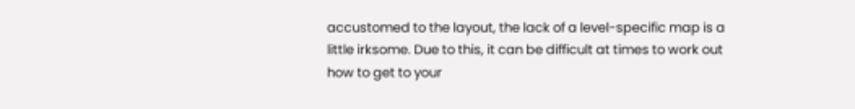accustomed to the layout, the lack of a level-specific map is a little irksome. Due to this, it can be difficult at times to work out how to get to your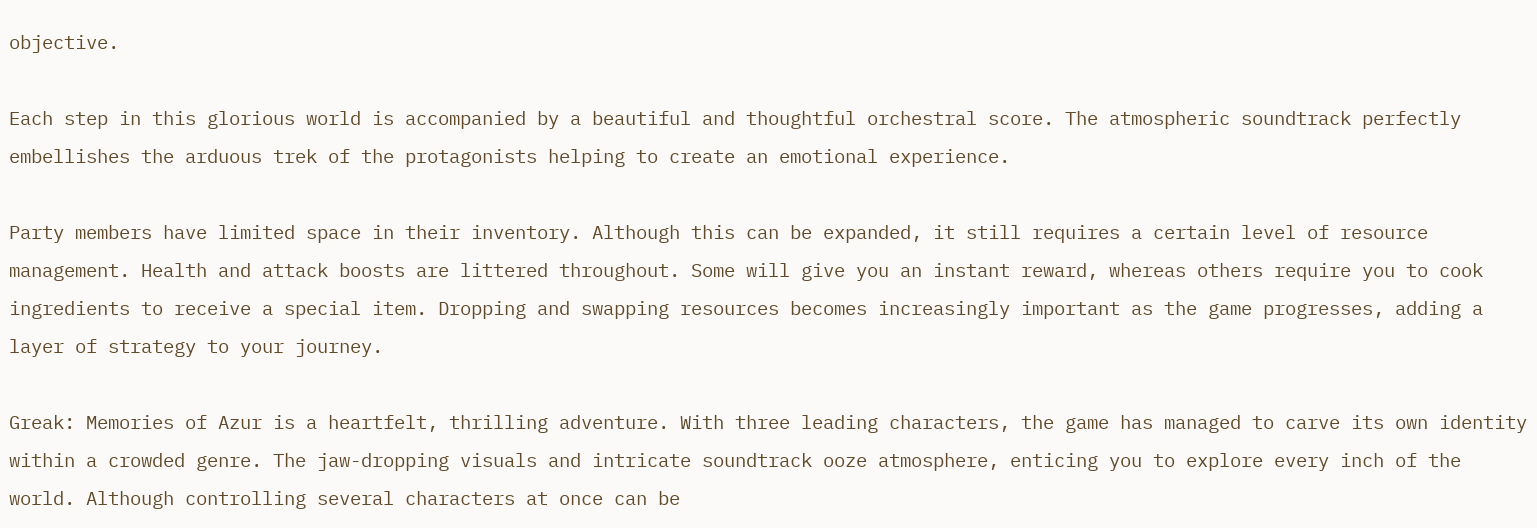objective.

Each step in this glorious world is accompanied by a beautiful and thoughtful orchestral score. The atmospheric soundtrack perfectly embellishes the arduous trek of the protagonists helping to create an emotional experience.

Party members have limited space in their inventory. Although this can be expanded, it still requires a certain level of resource management. Health and attack boosts are littered throughout. Some will give you an instant reward, whereas others require you to cook ingredients to receive a special item. Dropping and swapping resources becomes increasingly important as the game progresses, adding a layer of strategy to your journey.

Greak: Memories of Azur is a heartfelt, thrilling adventure. With three leading characters, the game has managed to carve its own identity within a crowded genre. The jaw-dropping visuals and intricate soundtrack ooze atmosphere, enticing you to explore every inch of the world. Although controlling several characters at once can be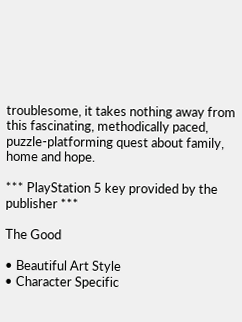troublesome, it takes nothing away from this fascinating, methodically paced, puzzle-platforming quest about family, home and hope.

*** PlayStation 5 key provided by the publisher ***

The Good

• Beautiful Art Style
• Character Specific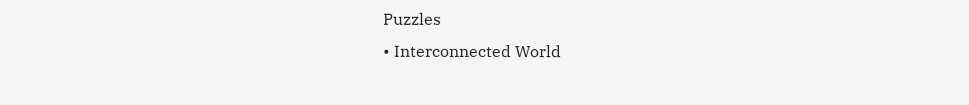Puzzles
• Interconnected World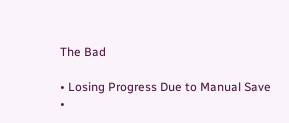The Bad

• Losing Progress Due to Manual Save
•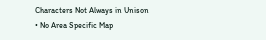Characters Not Always in Unison
• No Area Specific Map